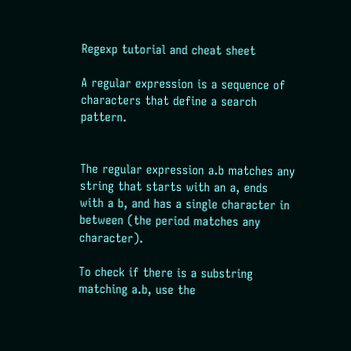Regexp tutorial and cheat sheet

A regular expression is a sequence of characters that define a search pattern.


The regular expression a.b matches any string that starts with an a, ends with a b, and has a single character in between (the period matches any character).

To check if there is a substring matching a.b, use the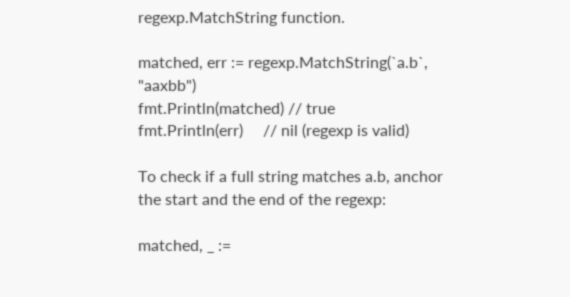regexp.MatchString function.

matched, err := regexp.MatchString(`a.b`, "aaxbb")
fmt.Println(matched) // true
fmt.Println(err)     // nil (regexp is valid)

To check if a full string matches a.b, anchor the start and the end of the regexp:

matched, _ :=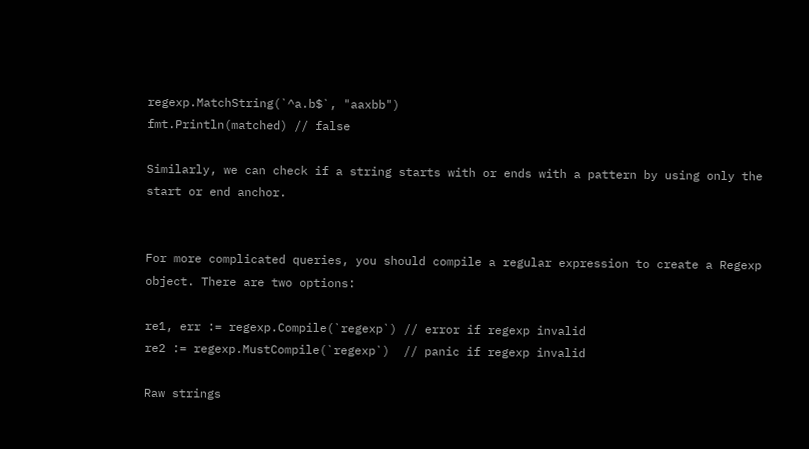regexp.MatchString(`^a.b$`, "aaxbb")
fmt.Println(matched) // false

Similarly, we can check if a string starts with or ends with a pattern by using only the start or end anchor.


For more complicated queries, you should compile a regular expression to create a Regexp object. There are two options:

re1, err := regexp.Compile(`regexp`) // error if regexp invalid
re2 := regexp.MustCompile(`regexp`)  // panic if regexp invalid

Raw strings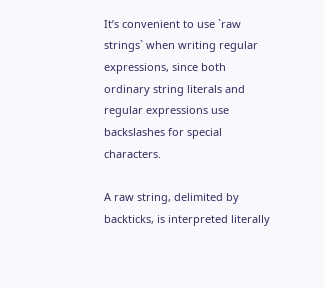It’s convenient to use `raw strings` when writing regular expressions, since both ordinary string literals and regular expressions use backslashes for special characters.

A raw string, delimited by backticks, is interpreted literally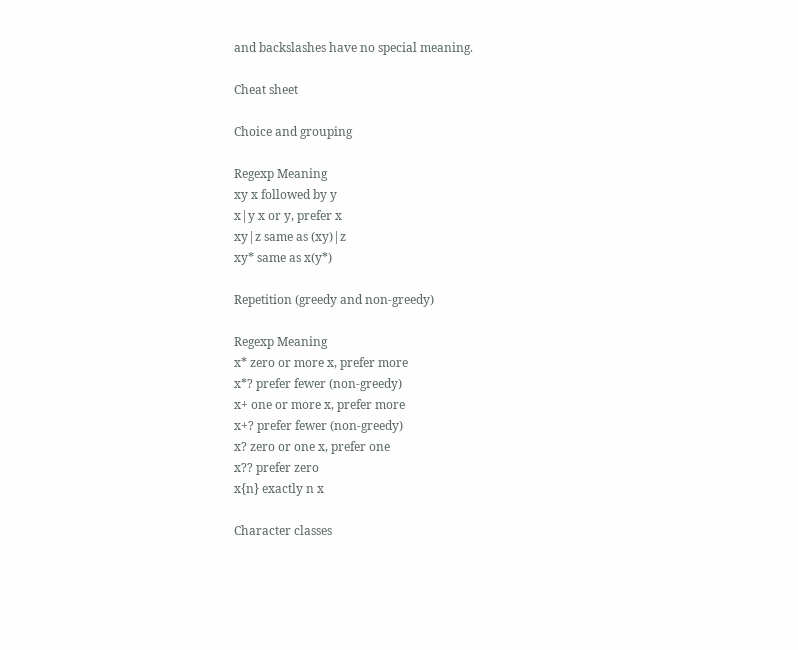and backslashes have no special meaning.

Cheat sheet

Choice and grouping

Regexp Meaning
xy x followed by y
x|y x or y, prefer x
xy|z same as (xy)|z
xy* same as x(y*)

Repetition (greedy and non-greedy)

Regexp Meaning
x* zero or more x, prefer more
x*? prefer fewer (non-greedy)
x+ one or more x, prefer more
x+? prefer fewer (non-greedy)
x? zero or one x, prefer one
x?? prefer zero
x{n} exactly n x

Character classes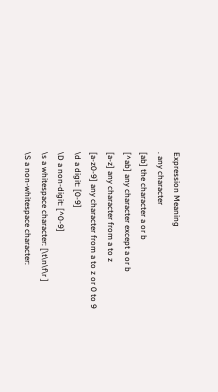Expression Meaning
. any character
[ab] the character a or b
[^ab] any character except a or b
[a-z] any character from a to z
[a-z0-9] any character from a to z or 0 to 9
\d a digit: [0-9]
\D a non-digit: [^0-9]
\s a whitespace character: [\t\n\f\r ]
\S a non-whitespace character: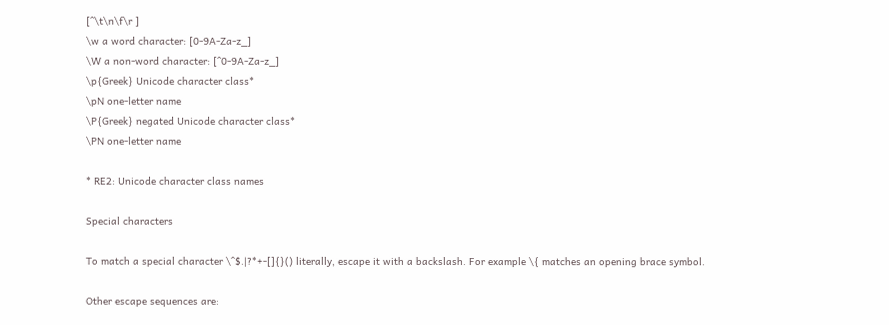[^\t\n\f\r ]
\w a word character: [0-9A-Za-z_]
\W a non-word character: [^0-9A-Za-z_]
\p{Greek} Unicode character class*
\pN one-letter name
\P{Greek} negated Unicode character class*
\PN one-letter name

* RE2: Unicode character class names

Special characters

To match a special character \^$.|?*+-[]{}() literally, escape it with a backslash. For example \{ matches an opening brace symbol.

Other escape sequences are: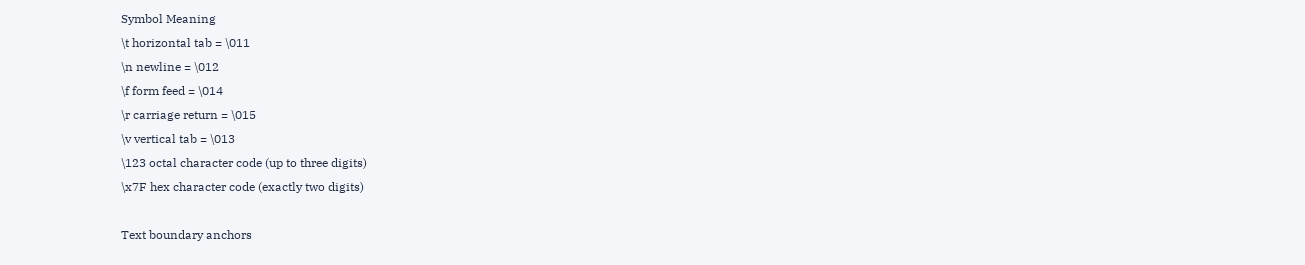Symbol Meaning
\t horizontal tab = \011
\n newline = \012
\f form feed = \014
\r carriage return = \015
\v vertical tab = \013
\123 octal character code (up to three digits)
\x7F hex character code (exactly two digits)

Text boundary anchors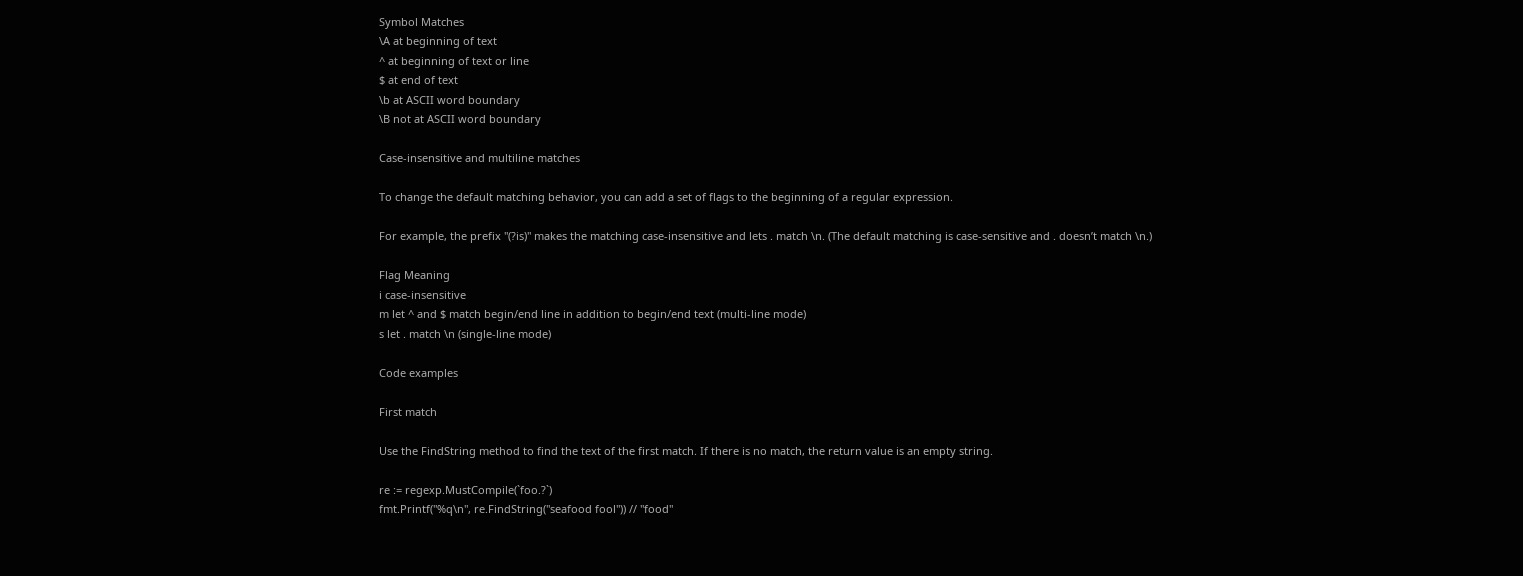Symbol Matches
\A at beginning of text
^ at beginning of text or line
$ at end of text
\b at ASCII word boundary
\B not at ASCII word boundary

Case-insensitive and multiline matches

To change the default matching behavior, you can add a set of flags to the beginning of a regular expression.

For example, the prefix "(?is)" makes the matching case-insensitive and lets . match \n. (The default matching is case-sensitive and . doesn’t match \n.)

Flag Meaning
i case-insensitive
m let ^ and $ match begin/end line in addition to begin/end text (multi-line mode)
s let . match \n (single-line mode)

Code examples

First match

Use the FindString method to find the text of the first match. If there is no match, the return value is an empty string.

re := regexp.MustCompile(`foo.?`)
fmt.Printf("%q\n", re.FindString("seafood fool")) // "food"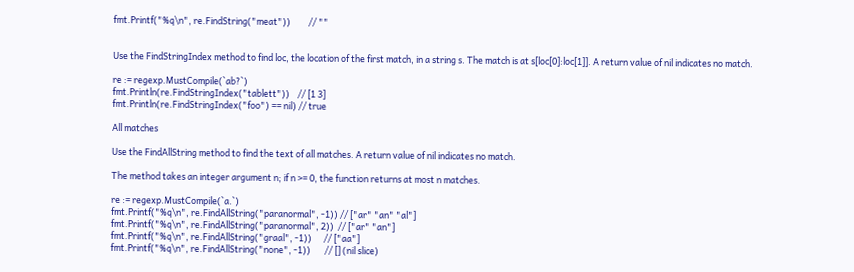fmt.Printf("%q\n", re.FindString("meat"))         // ""


Use the FindStringIndex method to find loc, the location of the first match, in a string s. The match is at s[loc[0]:loc[1]]. A return value of nil indicates no match.

re := regexp.MustCompile(`ab?`)
fmt.Println(re.FindStringIndex("tablett"))    // [1 3]
fmt.Println(re.FindStringIndex("foo") == nil) // true

All matches

Use the FindAllString method to find the text of all matches. A return value of nil indicates no match.

The method takes an integer argument n; if n >= 0, the function returns at most n matches.

re := regexp.MustCompile(`a.`)
fmt.Printf("%q\n", re.FindAllString("paranormal", -1)) // ["ar" "an" "al"]
fmt.Printf("%q\n", re.FindAllString("paranormal", 2))  // ["ar" "an"]
fmt.Printf("%q\n", re.FindAllString("graal", -1))      // ["aa"]
fmt.Printf("%q\n", re.FindAllString("none", -1))       // [] (nil slice)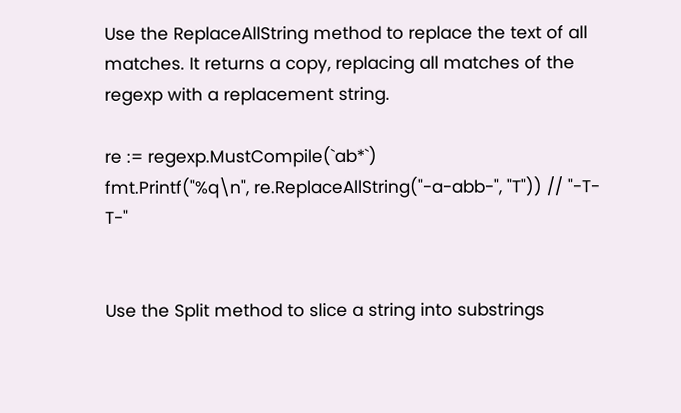Use the ReplaceAllString method to replace the text of all matches. It returns a copy, replacing all matches of the regexp with a replacement string.

re := regexp.MustCompile(`ab*`)
fmt.Printf("%q\n", re.ReplaceAllString("-a-abb-", "T")) // "-T-T-"


Use the Split method to slice a string into substrings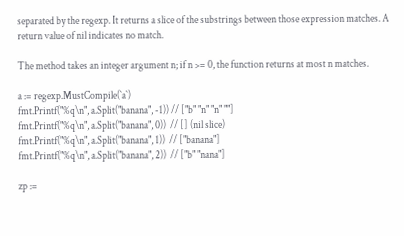separated by the regexp. It returns a slice of the substrings between those expression matches. A return value of nil indicates no match.

The method takes an integer argument n; if n >= 0, the function returns at most n matches.

a := regexp.MustCompile(`a`)
fmt.Printf("%q\n", a.Split("banana", -1)) // ["b" "n" "n" ""]
fmt.Printf("%q\n", a.Split("banana", 0))  // [] (nil slice)
fmt.Printf("%q\n", a.Split("banana", 1))  // ["banana"]
fmt.Printf("%q\n", a.Split("banana", 2))  // ["b" "nana"]

zp :=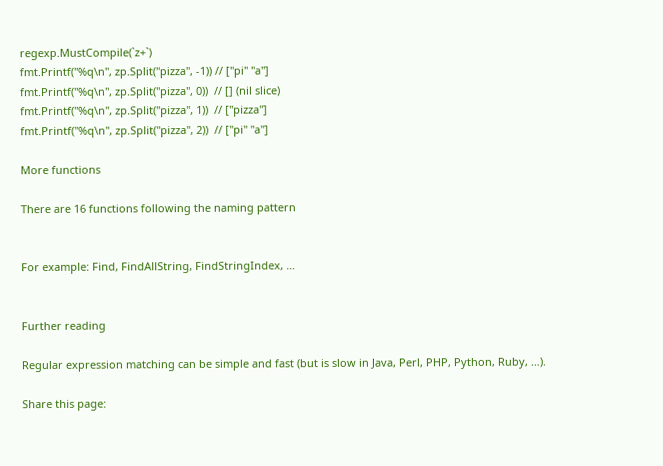regexp.MustCompile(`z+`)
fmt.Printf("%q\n", zp.Split("pizza", -1)) // ["pi" "a"]
fmt.Printf("%q\n", zp.Split("pizza", 0))  // [] (nil slice)
fmt.Printf("%q\n", zp.Split("pizza", 1))  // ["pizza"]
fmt.Printf("%q\n", zp.Split("pizza", 2))  // ["pi" "a"]

More functions

There are 16 functions following the naming pattern


For example: Find, FindAllString, FindStringIndex, …


Further reading

Regular expression matching can be simple and fast (but is slow in Java, Perl, PHP, Python, Ruby, …).

Share this page: